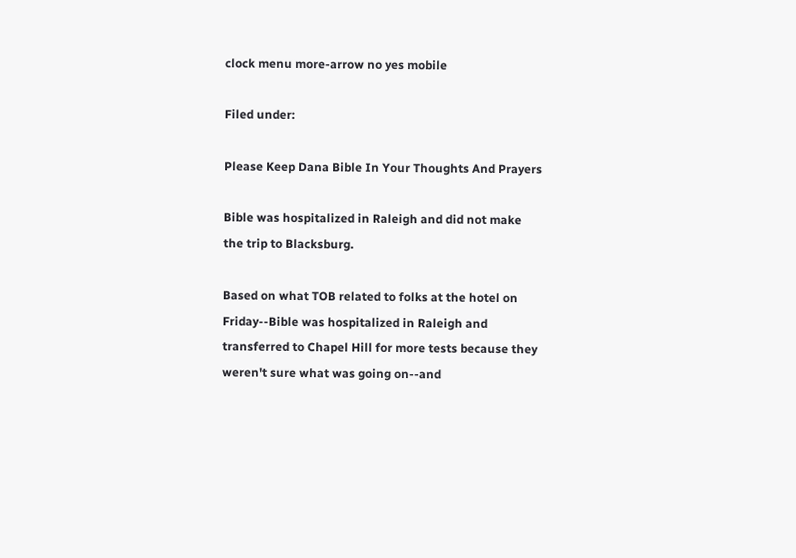clock menu more-arrow no yes mobile

Filed under:

Please Keep Dana Bible In Your Thoughts And Prayers

Bible was hospitalized in Raleigh and did not make the trip to Blacksburg.

Based on what TOB related to folks at the hotel on Friday--Bible was hospitalized in Raleigh and transferred to Chapel Hill for more tests because they weren't sure what was going on--and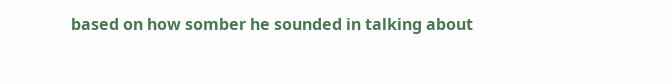based on how somber he sounded in talking about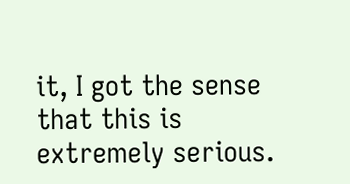it, I got the sense that this is extremely serious.